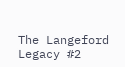The Langeford Legacy #2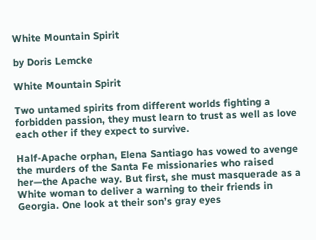White Mountain Spirit

by Doris Lemcke

White Mountain Spirit

Two untamed spirits from different worlds fighting a forbidden passion, they must learn to trust as well as love each other if they expect to survive.

Half-Apache orphan, Elena Santiago has vowed to avenge the murders of the Santa Fe missionaries who raised her—the Apache way. But first, she must masquerade as a White woman to deliver a warning to their friends in Georgia. One look at their son’s gray eyes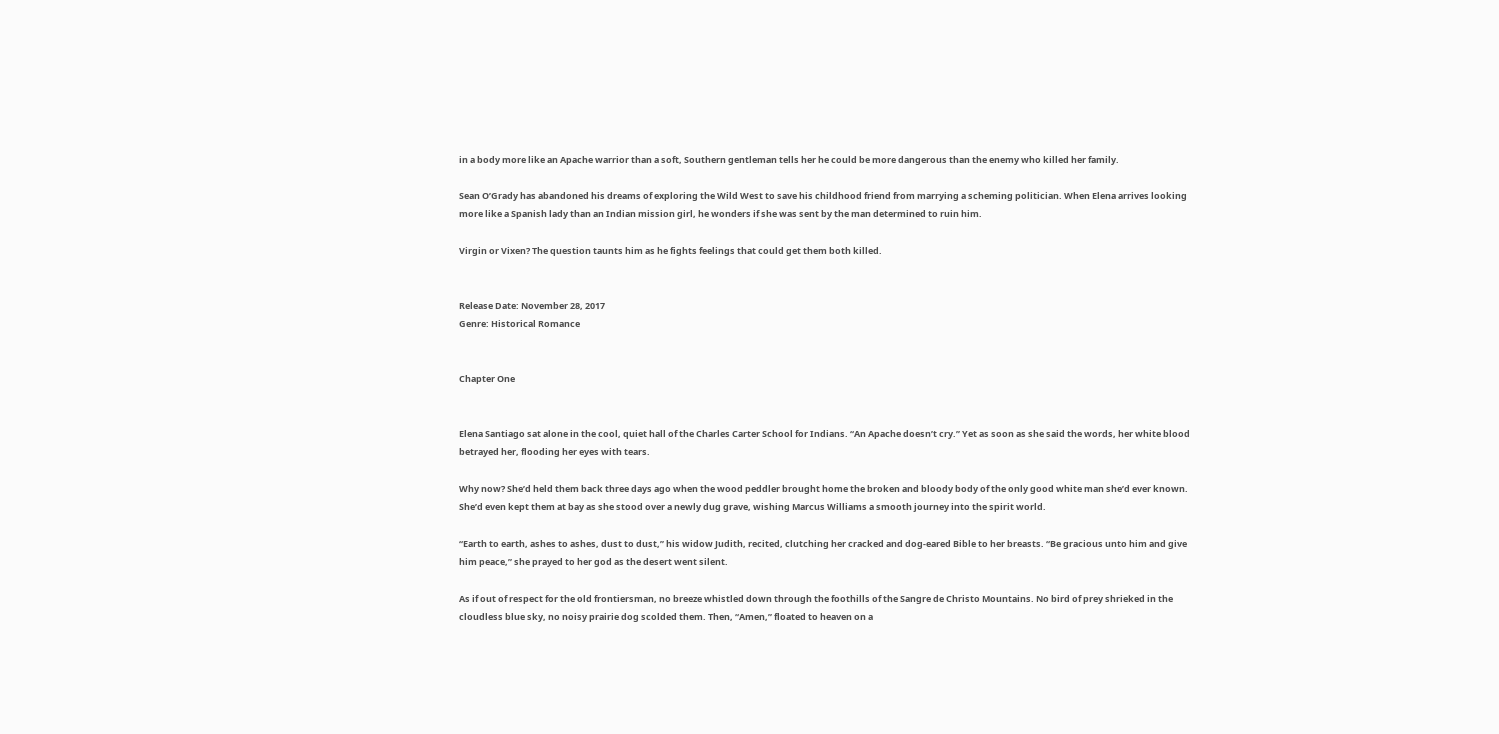in a body more like an Apache warrior than a soft, Southern gentleman tells her he could be more dangerous than the enemy who killed her family.

Sean O’Grady has abandoned his dreams of exploring the Wild West to save his childhood friend from marrying a scheming politician. When Elena arrives looking more like a Spanish lady than an Indian mission girl, he wonders if she was sent by the man determined to ruin him.

Virgin or Vixen? The question taunts him as he fights feelings that could get them both killed.


Release Date: November 28, 2017
Genre: Historical Romance


Chapter One


Elena Santiago sat alone in the cool, quiet hall of the Charles Carter School for Indians. “An Apache doesn’t cry.” Yet as soon as she said the words, her white blood betrayed her, flooding her eyes with tears.

Why now? She’d held them back three days ago when the wood peddler brought home the broken and bloody body of the only good white man she’d ever known. She’d even kept them at bay as she stood over a newly dug grave, wishing Marcus Williams a smooth journey into the spirit world.

“Earth to earth, ashes to ashes, dust to dust,” his widow Judith, recited, clutching her cracked and dog-eared Bible to her breasts. “Be gracious unto him and give him peace,” she prayed to her god as the desert went silent.

As if out of respect for the old frontiersman, no breeze whistled down through the foothills of the Sangre de Christo Mountains. No bird of prey shrieked in the cloudless blue sky, no noisy prairie dog scolded them. Then, “Amen,” floated to heaven on a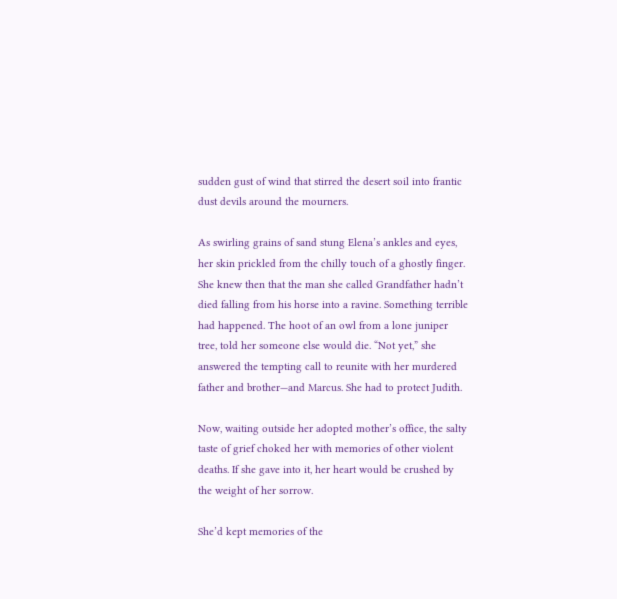sudden gust of wind that stirred the desert soil into frantic dust devils around the mourners.

As swirling grains of sand stung Elena’s ankles and eyes, her skin prickled from the chilly touch of a ghostly finger. She knew then that the man she called Grandfather hadn’t died falling from his horse into a ravine. Something terrible had happened. The hoot of an owl from a lone juniper tree, told her someone else would die. “Not yet,” she answered the tempting call to reunite with her murdered father and brother—and Marcus. She had to protect Judith.

Now, waiting outside her adopted mother’s office, the salty taste of grief choked her with memories of other violent deaths. If she gave into it, her heart would be crushed by the weight of her sorrow.

She’d kept memories of the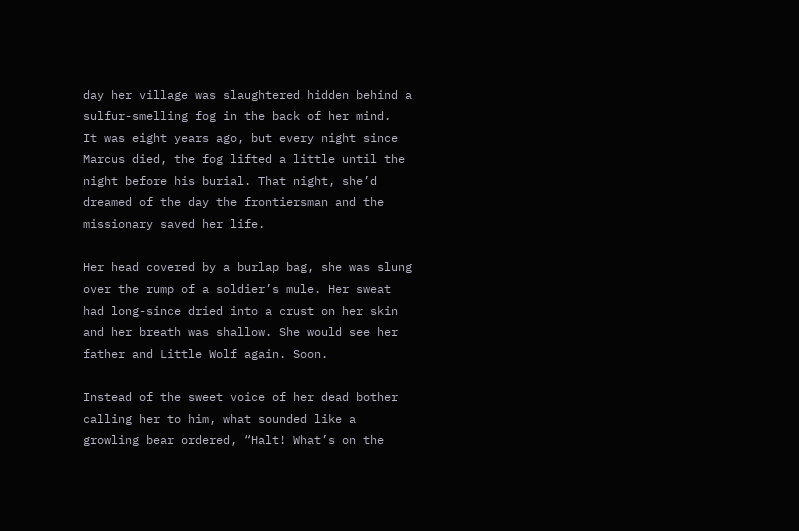day her village was slaughtered hidden behind a sulfur-smelling fog in the back of her mind.  It was eight years ago, but every night since Marcus died, the fog lifted a little until the night before his burial. That night, she’d dreamed of the day the frontiersman and the missionary saved her life.

Her head covered by a burlap bag, she was slung over the rump of a soldier’s mule. Her sweat had long-since dried into a crust on her skin and her breath was shallow. She would see her father and Little Wolf again. Soon.

Instead of the sweet voice of her dead bother calling her to him, what sounded like a growling bear ordered, “Halt! What’s on the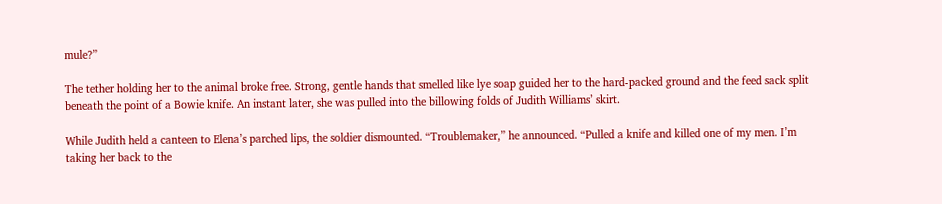mule?”

The tether holding her to the animal broke free. Strong, gentle hands that smelled like lye soap guided her to the hard-packed ground and the feed sack split beneath the point of a Bowie knife. An instant later, she was pulled into the billowing folds of Judith Williams’ skirt.

While Judith held a canteen to Elena’s parched lips, the soldier dismounted. “Troublemaker,” he announced. “Pulled a knife and killed one of my men. I’m taking her back to the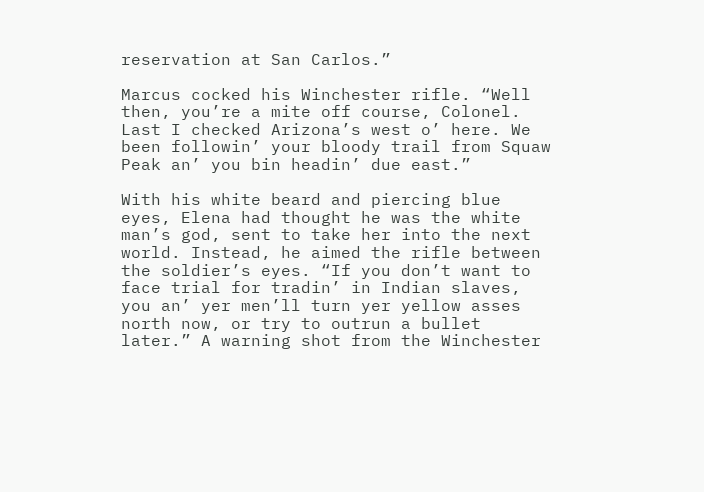reservation at San Carlos.”

Marcus cocked his Winchester rifle. “Well then, you’re a mite off course, Colonel. Last I checked Arizona’s west o’ here. We been followin’ your bloody trail from Squaw Peak an’ you bin headin’ due east.”

With his white beard and piercing blue eyes, Elena had thought he was the white man’s god, sent to take her into the next world. Instead, he aimed the rifle between the soldier’s eyes. “If you don’t want to face trial for tradin’ in Indian slaves, you an’ yer men’ll turn yer yellow asses north now, or try to outrun a bullet later.” A warning shot from the Winchester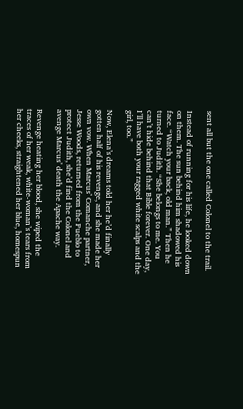sent all but the one called Colonel to the trail.

Instead of running for his life, he looked down on them. The sun behind him shadowed his face. “Watch your back, old man.” Then he turned to Judith. “She belongs to me. You can’t hide behind that Bible forever. One day, I’ll have both your ragged white scalps and the girl, too.”

Now, Elena’s dreams told her he’d finally gotten half of his revenge, and she made her own vow. When Marcus’ Comanche partner, Jesse Woods, returned from the Pueblo to protect Judith, she’d find the Colonel and avenge Marcus’ death the Apache way.

Revenge heating her blood, she wiped the traces of her weak, white-woman’s tears from her cheeks, straightened her blue, homespun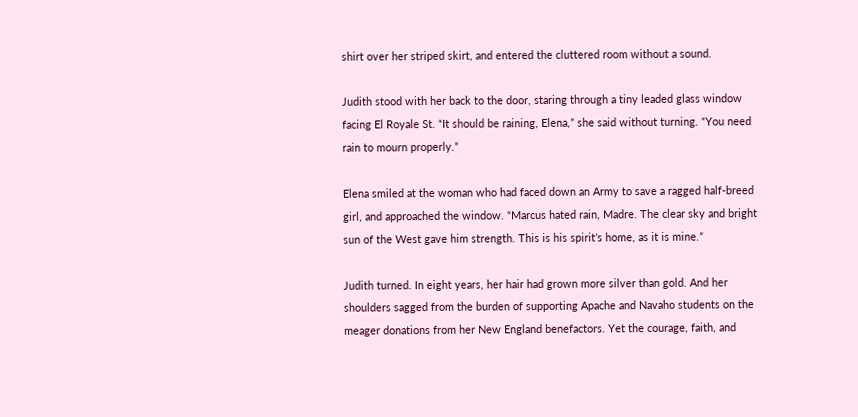shirt over her striped skirt, and entered the cluttered room without a sound.

Judith stood with her back to the door, staring through a tiny leaded glass window facing El Royale St. “It should be raining, Elena,” she said without turning. “You need rain to mourn properly.”

Elena smiled at the woman who had faced down an Army to save a ragged half-breed girl, and approached the window. “Marcus hated rain, Madre. The clear sky and bright sun of the West gave him strength. This is his spirit’s home, as it is mine.”

Judith turned. In eight years, her hair had grown more silver than gold. And her shoulders sagged from the burden of supporting Apache and Navaho students on the meager donations from her New England benefactors. Yet the courage, faith, and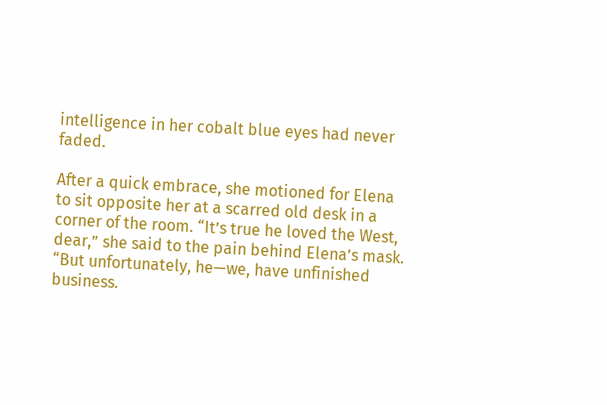intelligence in her cobalt blue eyes had never faded.

After a quick embrace, she motioned for Elena to sit opposite her at a scarred old desk in a corner of the room. “It’s true he loved the West, dear,” she said to the pain behind Elena’s mask. “But unfortunately, he—we, have unfinished business.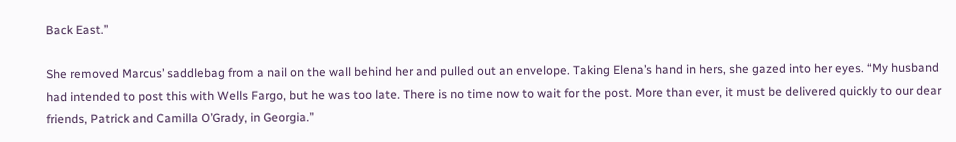Back East.”

She removed Marcus’ saddlebag from a nail on the wall behind her and pulled out an envelope. Taking Elena’s hand in hers, she gazed into her eyes. “My husband had intended to post this with Wells Fargo, but he was too late. There is no time now to wait for the post. More than ever, it must be delivered quickly to our dear friends, Patrick and Camilla O’Grady, in Georgia.”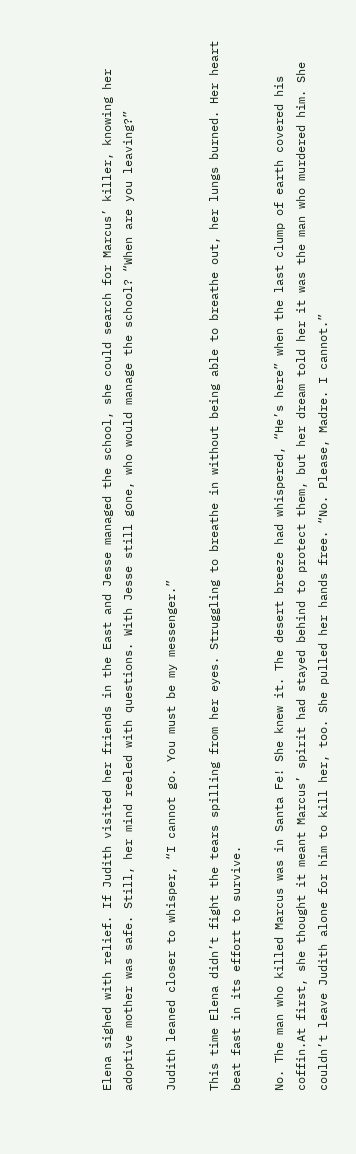Elena sighed with relief. If Judith visited her friends in the East and Jesse managed the school, she could search for Marcus’ killer, knowing her adoptive mother was safe. Still, her mind reeled with questions. With Jesse still gone, who would manage the school? “When are you leaving?”

Judith leaned closer to whisper, “I cannot go. You must be my messenger.”

This time Elena didn’t fight the tears spilling from her eyes. Struggling to breathe in without being able to breathe out, her lungs burned. Her heart beat fast in its effort to survive.

No. The man who killed Marcus was in Santa Fe! She knew it. The desert breeze had whispered, “He’s here” when the last clump of earth covered his coffin.At first, she thought it meant Marcus’ spirit had stayed behind to protect them, but her dream told her it was the man who murdered him. She couldn’t leave Judith alone for him to kill her, too. She pulled her hands free. “No. Please, Madre. I cannot.”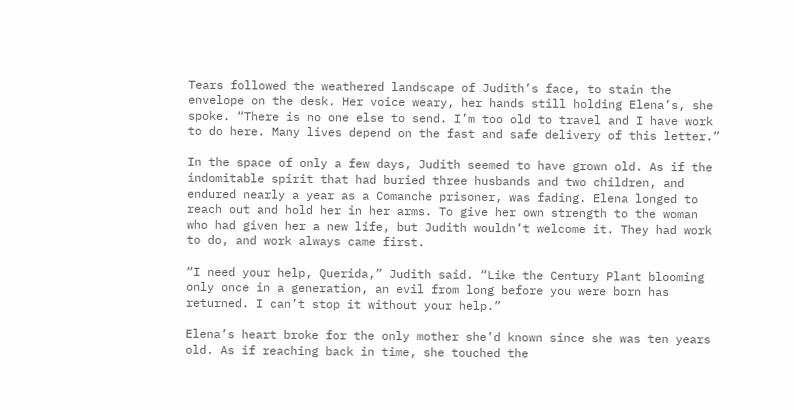Tears followed the weathered landscape of Judith’s face, to stain the envelope on the desk. Her voice weary, her hands still holding Elena’s, she spoke. “There is no one else to send. I’m too old to travel and I have work to do here. Many lives depend on the fast and safe delivery of this letter.”

In the space of only a few days, Judith seemed to have grown old. As if the indomitable spirit that had buried three husbands and two children, and endured nearly a year as a Comanche prisoner, was fading. Elena longed to reach out and hold her in her arms. To give her own strength to the woman who had given her a new life, but Judith wouldn’t welcome it. They had work to do, and work always came first.

“I need your help, Querida,” Judith said. “Like the Century Plant blooming only once in a generation, an evil from long before you were born has returned. I can’t stop it without your help.”

Elena’s heart broke for the only mother she’d known since she was ten years old. As if reaching back in time, she touched the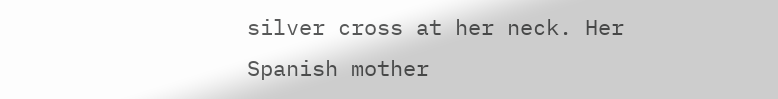silver cross at her neck. Her Spanish mother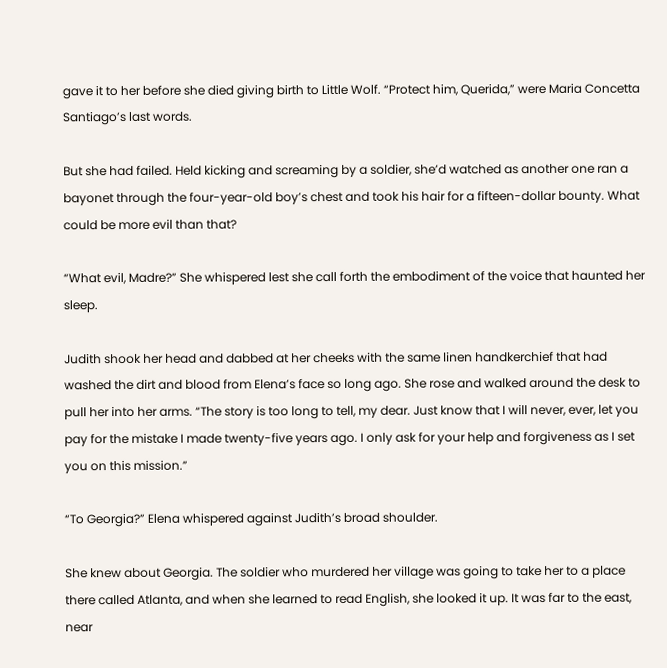gave it to her before she died giving birth to Little Wolf. “Protect him, Querida,” were Maria Concetta Santiago’s last words.

But she had failed. Held kicking and screaming by a soldier, she’d watched as another one ran a bayonet through the four-year-old boy’s chest and took his hair for a fifteen-dollar bounty. What could be more evil than that?

“What evil, Madre?” She whispered lest she call forth the embodiment of the voice that haunted her sleep.

Judith shook her head and dabbed at her cheeks with the same linen handkerchief that had washed the dirt and blood from Elena’s face so long ago. She rose and walked around the desk to pull her into her arms. “The story is too long to tell, my dear. Just know that I will never, ever, let you pay for the mistake I made twenty-five years ago. I only ask for your help and forgiveness as I set you on this mission.”

“To Georgia?” Elena whispered against Judith’s broad shoulder.

She knew about Georgia. The soldier who murdered her village was going to take her to a place there called Atlanta, and when she learned to read English, she looked it up. It was far to the east, near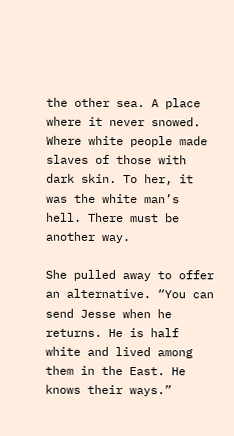the other sea. A place where it never snowed. Where white people made slaves of those with dark skin. To her, it was the white man’s hell. There must be another way.

She pulled away to offer an alternative. “You can send Jesse when he returns. He is half white and lived among them in the East. He knows their ways.”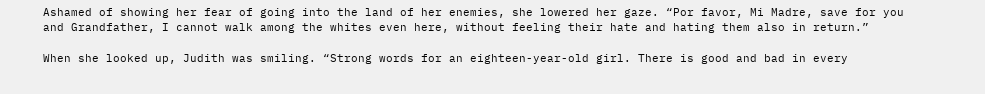Ashamed of showing her fear of going into the land of her enemies, she lowered her gaze. “Por favor, Mi Madre, save for you and Grandfather, I cannot walk among the whites even here, without feeling their hate and hating them also in return.”

When she looked up, Judith was smiling. “Strong words for an eighteen-year-old girl. There is good and bad in every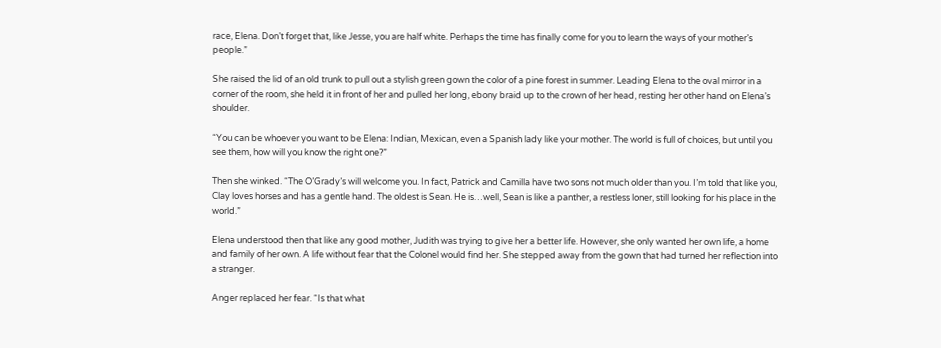race, Elena. Don’t forget that, like Jesse, you are half white. Perhaps the time has finally come for you to learn the ways of your mother’s people.”

She raised the lid of an old trunk to pull out a stylish green gown the color of a pine forest in summer. Leading Elena to the oval mirror in a corner of the room, she held it in front of her and pulled her long, ebony braid up to the crown of her head, resting her other hand on Elena’s shoulder.

“You can be whoever you want to be Elena: Indian, Mexican, even a Spanish lady like your mother. The world is full of choices, but until you see them, how will you know the right one?”

Then she winked. “The O’Grady’s will welcome you. In fact, Patrick and Camilla have two sons not much older than you. I’m told that like you, Clay loves horses and has a gentle hand. The oldest is Sean. He is…well, Sean is like a panther, a restless loner, still looking for his place in the world.”

Elena understood then that like any good mother, Judith was trying to give her a better life. However, she only wanted her own life, a home and family of her own. A life without fear that the Colonel would find her. She stepped away from the gown that had turned her reflection into a stranger.

Anger replaced her fear. “Is that what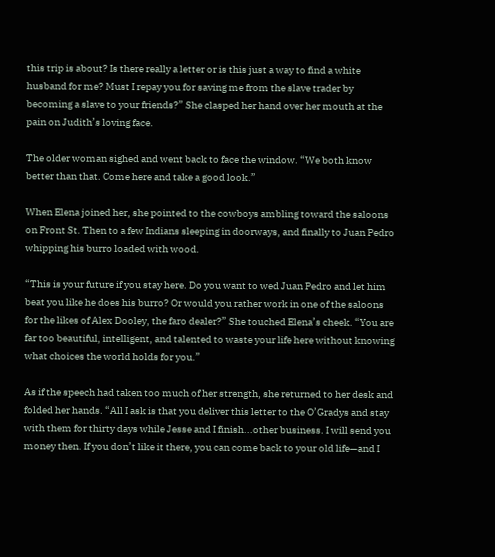this trip is about? Is there really a letter or is this just a way to find a white husband for me? Must I repay you for saving me from the slave trader by becoming a slave to your friends?” She clasped her hand over her mouth at the pain on Judith’s loving face.

The older woman sighed and went back to face the window. “We both know better than that. Come here and take a good look.”

When Elena joined her, she pointed to the cowboys ambling toward the saloons on Front St. Then to a few Indians sleeping in doorways, and finally to Juan Pedro whipping his burro loaded with wood.

“This is your future if you stay here. Do you want to wed Juan Pedro and let him beat you like he does his burro? Or would you rather work in one of the saloons for the likes of Alex Dooley, the faro dealer?” She touched Elena’s cheek. “You are far too beautiful, intelligent, and talented to waste your life here without knowing what choices the world holds for you.”

As if the speech had taken too much of her strength, she returned to her desk and folded her hands. “All I ask is that you deliver this letter to the O’Gradys and stay with them for thirty days while Jesse and I finish...other business. I will send you money then. If you don’t like it there, you can come back to your old life—and I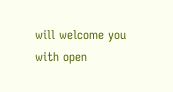will welcome you with open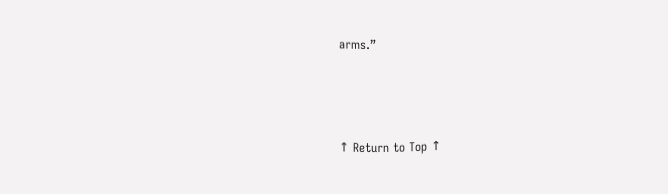arms.”



↑ Return to Top ↑